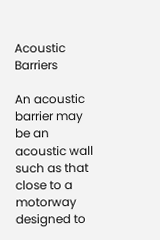Acoustic Barriers

An acoustic barrier may be an acoustic wall such as that close to a motorway designed to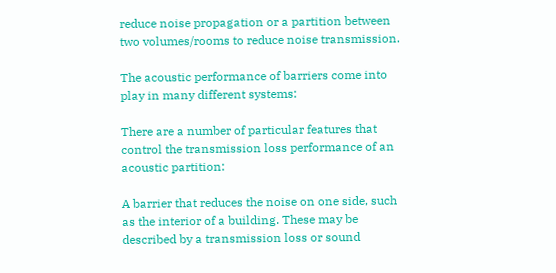reduce noise propagation or a partition between two volumes/rooms to reduce noise transmission.

The acoustic performance of barriers come into play in many different systems:

There are a number of particular features that control the transmission loss performance of an acoustic partition:

A barrier that reduces the noise on one side, such as the interior of a building. These may be described by a transmission loss or sound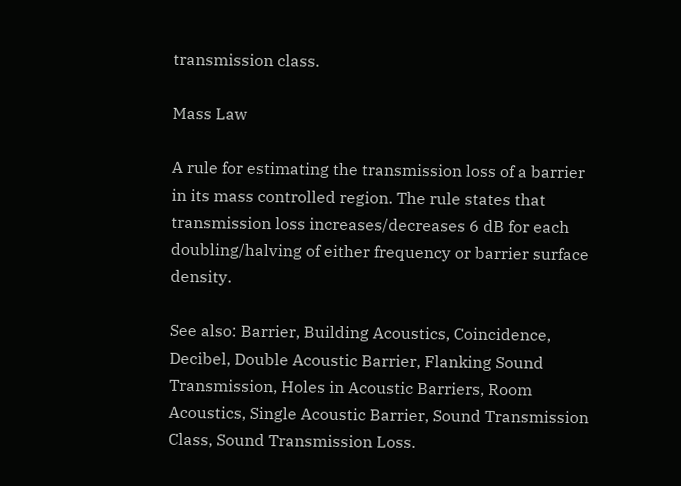transmission class.

Mass Law

A rule for estimating the transmission loss of a barrier in its mass controlled region. The rule states that transmission loss increases/decreases 6 dB for each doubling/halving of either frequency or barrier surface density.

See also: Barrier, Building Acoustics, Coincidence, Decibel, Double Acoustic Barrier, Flanking Sound Transmission, Holes in Acoustic Barriers, Room Acoustics, Single Acoustic Barrier, Sound Transmission Class, Sound Transmission Loss.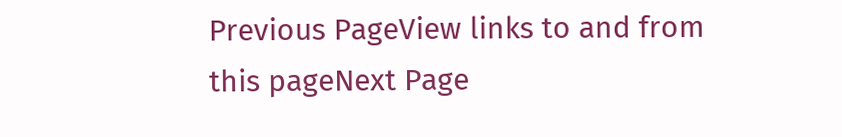Previous PageView links to and from this pageNext Page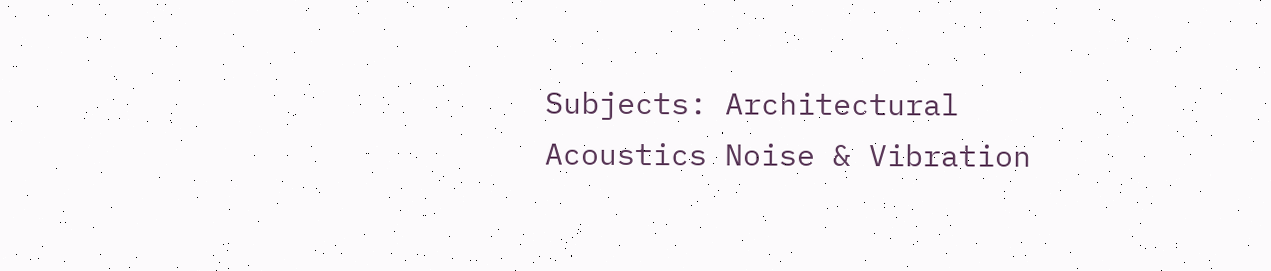Subjects: Architectural Acoustics Noise & Vibration